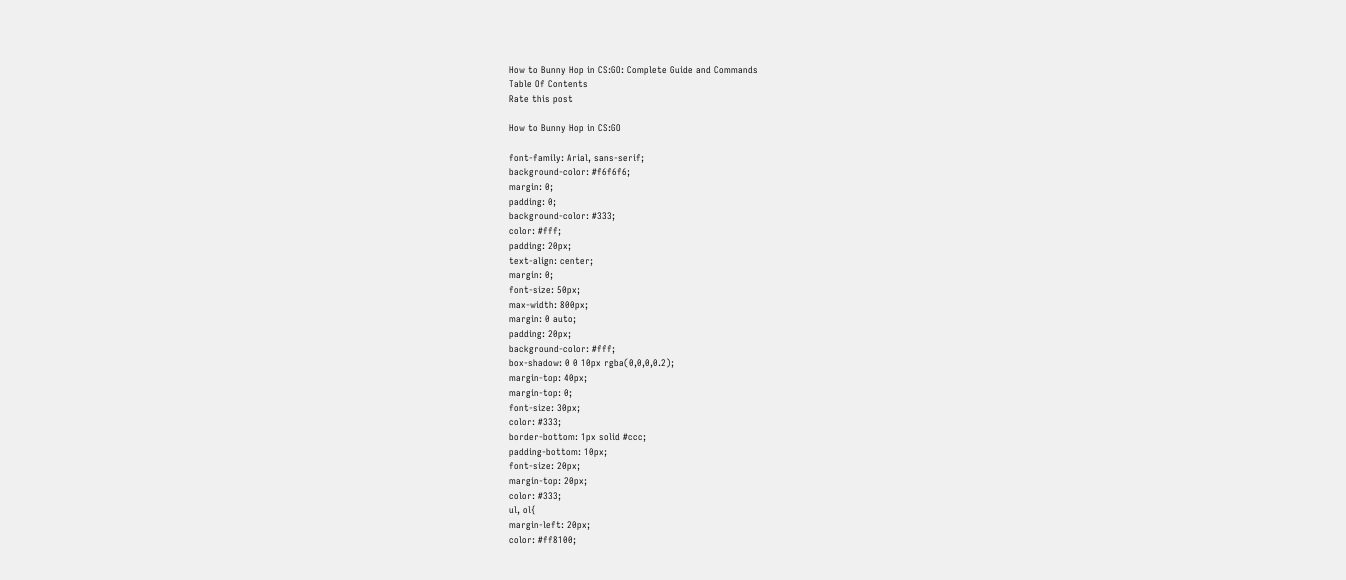How to Bunny Hop in CS:GO: Complete Guide and Commands
Table Of Contents
Rate this post

How to Bunny Hop in CS:GO

font-family: Arial, sans-serif;
background-color: #f6f6f6;
margin: 0;
padding: 0;
background-color: #333;
color: #fff;
padding: 20px;
text-align: center;
margin: 0;
font-size: 50px;
max-width: 800px;
margin: 0 auto;
padding: 20px;
background-color: #fff;
box-shadow: 0 0 10px rgba(0,0,0,0.2);
margin-top: 40px;
margin-top: 0;
font-size: 30px;
color: #333;
border-bottom: 1px solid #ccc;
padding-bottom: 10px;
font-size: 20px;
margin-top: 20px;
color: #333;
ul, ol{
margin-left: 20px;
color: #ff8100;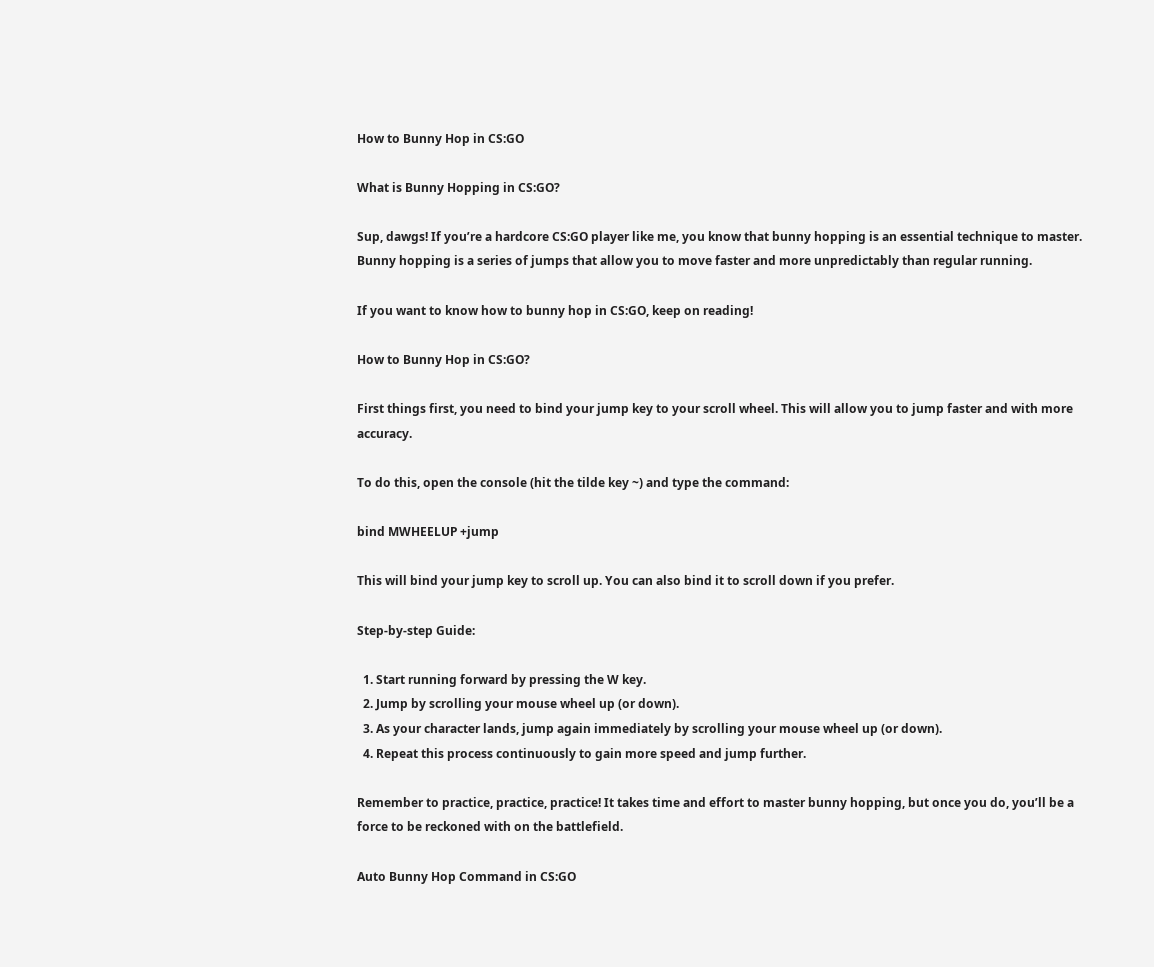How to Bunny Hop in CS:GO

What is Bunny Hopping in CS:GO?

Sup, dawgs! If you’re a hardcore CS:GO player like me, you know that bunny hopping is an essential technique to master. Bunny hopping is a series of jumps that allow you to move faster and more unpredictably than regular running.

If you want to know how to bunny hop in CS:GO, keep on reading!

How to Bunny Hop in CS:GO?

First things first, you need to bind your jump key to your scroll wheel. This will allow you to jump faster and with more accuracy.

To do this, open the console (hit the tilde key ~) and type the command:

bind MWHEELUP +jump

This will bind your jump key to scroll up. You can also bind it to scroll down if you prefer.

Step-by-step Guide:

  1. Start running forward by pressing the W key.
  2. Jump by scrolling your mouse wheel up (or down).
  3. As your character lands, jump again immediately by scrolling your mouse wheel up (or down).
  4. Repeat this process continuously to gain more speed and jump further.

Remember to practice, practice, practice! It takes time and effort to master bunny hopping, but once you do, you’ll be a force to be reckoned with on the battlefield.

Auto Bunny Hop Command in CS:GO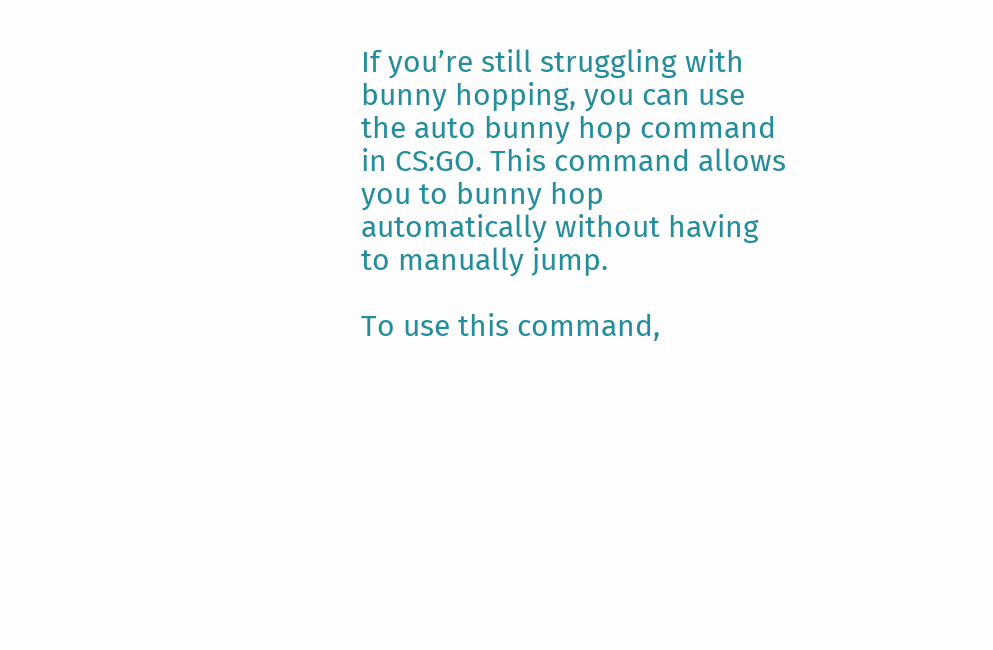If you’re still struggling with bunny hopping, you can use the auto bunny hop command in CS:GO. This command allows you to bunny hop automatically without having to manually jump.

To use this command,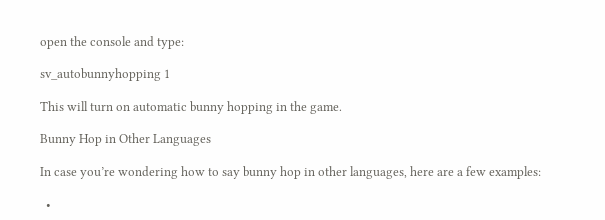open the console and type:

sv_autobunnyhopping 1

This will turn on automatic bunny hopping in the game.

Bunny Hop in Other Languages

In case you’re wondering how to say bunny hop in other languages, here are a few examples:

  •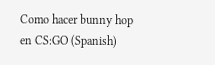Como hacer bunny hop en CS:GO (Spanish)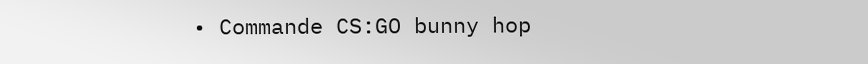• Commande CS:GO bunny hop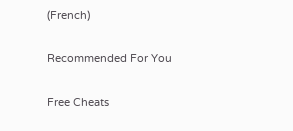(French)

Recommended For You

Free Cheats